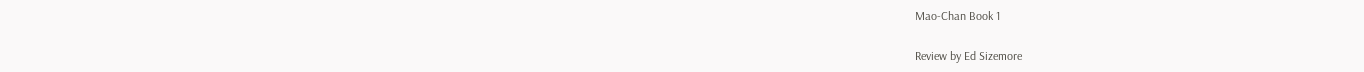Mao-Chan Book 1

Review by Ed Sizemore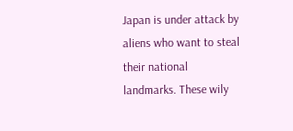Japan is under attack by aliens who want to steal their national landmarks. These wily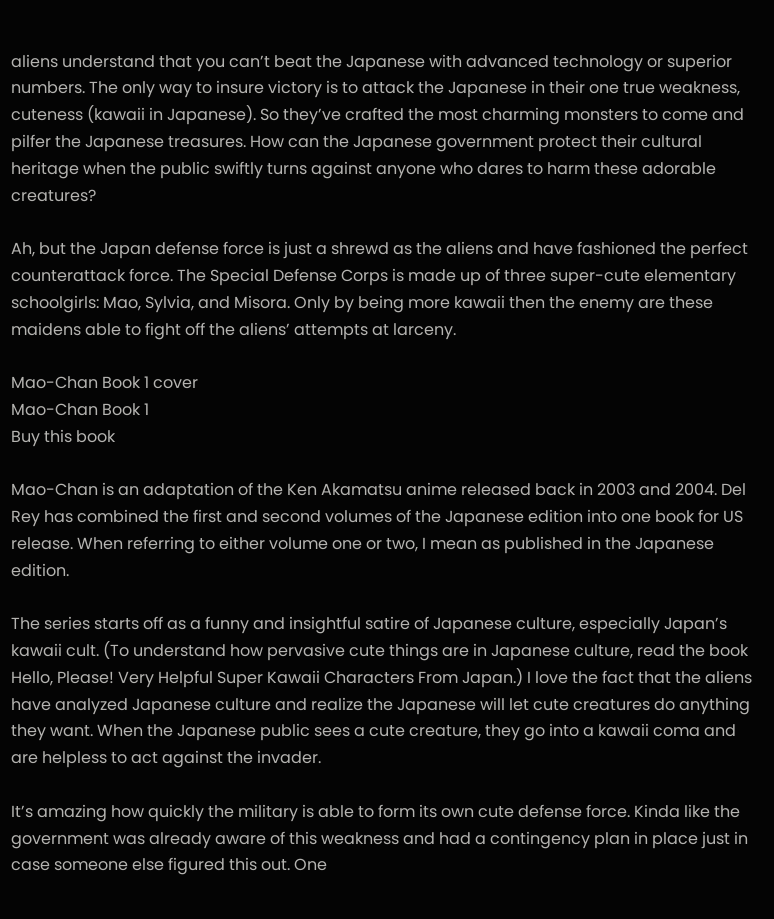aliens understand that you can’t beat the Japanese with advanced technology or superior numbers. The only way to insure victory is to attack the Japanese in their one true weakness, cuteness (kawaii in Japanese). So they’ve crafted the most charming monsters to come and pilfer the Japanese treasures. How can the Japanese government protect their cultural heritage when the public swiftly turns against anyone who dares to harm these adorable creatures?

Ah, but the Japan defense force is just a shrewd as the aliens and have fashioned the perfect counterattack force. The Special Defense Corps is made up of three super-cute elementary schoolgirls: Mao, Sylvia, and Misora. Only by being more kawaii then the enemy are these maidens able to fight off the aliens’ attempts at larceny.

Mao-Chan Book 1 cover
Mao-Chan Book 1
Buy this book

Mao-Chan is an adaptation of the Ken Akamatsu anime released back in 2003 and 2004. Del Rey has combined the first and second volumes of the Japanese edition into one book for US release. When referring to either volume one or two, I mean as published in the Japanese edition.

The series starts off as a funny and insightful satire of Japanese culture, especially Japan’s kawaii cult. (To understand how pervasive cute things are in Japanese culture, read the book Hello, Please! Very Helpful Super Kawaii Characters From Japan.) I love the fact that the aliens have analyzed Japanese culture and realize the Japanese will let cute creatures do anything they want. When the Japanese public sees a cute creature, they go into a kawaii coma and are helpless to act against the invader.

It’s amazing how quickly the military is able to form its own cute defense force. Kinda like the government was already aware of this weakness and had a contingency plan in place just in case someone else figured this out. One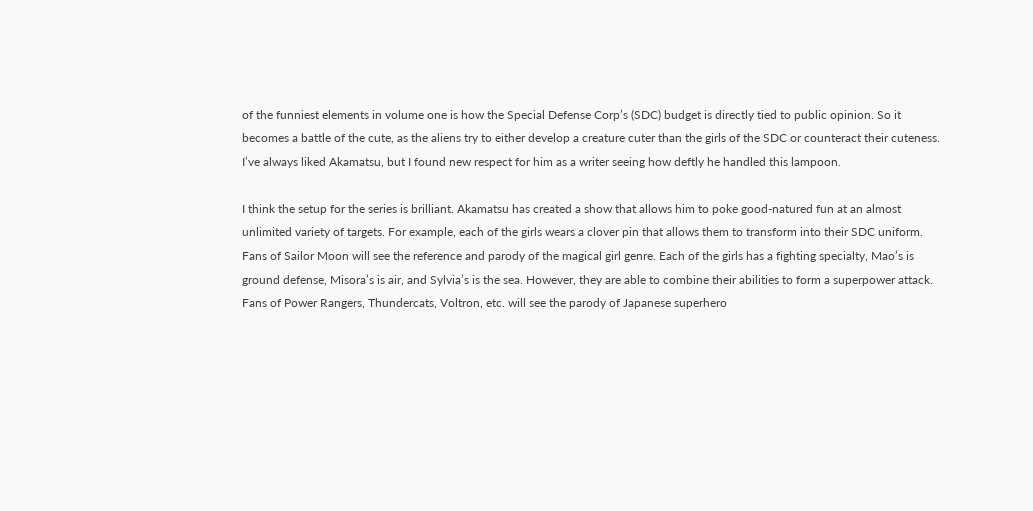of the funniest elements in volume one is how the Special Defense Corp’s (SDC) budget is directly tied to public opinion. So it becomes a battle of the cute, as the aliens try to either develop a creature cuter than the girls of the SDC or counteract their cuteness. I’ve always liked Akamatsu, but I found new respect for him as a writer seeing how deftly he handled this lampoon.

I think the setup for the series is brilliant. Akamatsu has created a show that allows him to poke good-natured fun at an almost unlimited variety of targets. For example, each of the girls wears a clover pin that allows them to transform into their SDC uniform. Fans of Sailor Moon will see the reference and parody of the magical girl genre. Each of the girls has a fighting specialty, Mao’s is ground defense, Misora’s is air, and Sylvia’s is the sea. However, they are able to combine their abilities to form a superpower attack. Fans of Power Rangers, Thundercats, Voltron, etc. will see the parody of Japanese superhero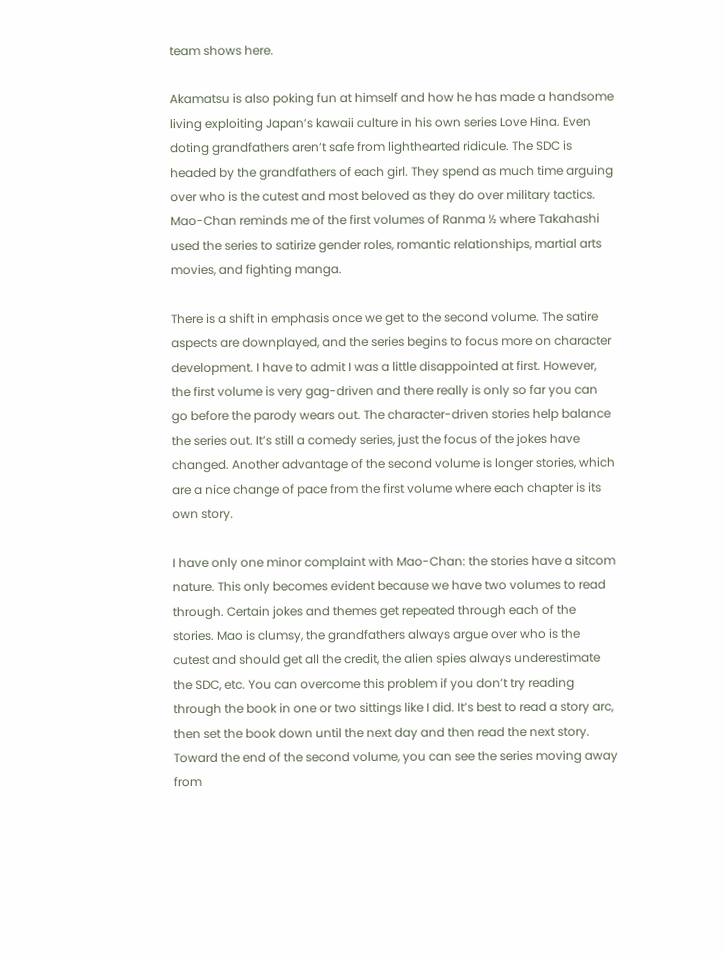team shows here.

Akamatsu is also poking fun at himself and how he has made a handsome living exploiting Japan’s kawaii culture in his own series Love Hina. Even doting grandfathers aren’t safe from lighthearted ridicule. The SDC is headed by the grandfathers of each girl. They spend as much time arguing over who is the cutest and most beloved as they do over military tactics. Mao-Chan reminds me of the first volumes of Ranma ½ where Takahashi used the series to satirize gender roles, romantic relationships, martial arts movies, and fighting manga.

There is a shift in emphasis once we get to the second volume. The satire aspects are downplayed, and the series begins to focus more on character development. I have to admit I was a little disappointed at first. However, the first volume is very gag-driven and there really is only so far you can go before the parody wears out. The character-driven stories help balance the series out. It’s still a comedy series, just the focus of the jokes have changed. Another advantage of the second volume is longer stories, which are a nice change of pace from the first volume where each chapter is its own story.

I have only one minor complaint with Mao-Chan: the stories have a sitcom nature. This only becomes evident because we have two volumes to read through. Certain jokes and themes get repeated through each of the stories. Mao is clumsy, the grandfathers always argue over who is the cutest and should get all the credit, the alien spies always underestimate the SDC, etc. You can overcome this problem if you don’t try reading through the book in one or two sittings like I did. It’s best to read a story arc, then set the book down until the next day and then read the next story. Toward the end of the second volume, you can see the series moving away from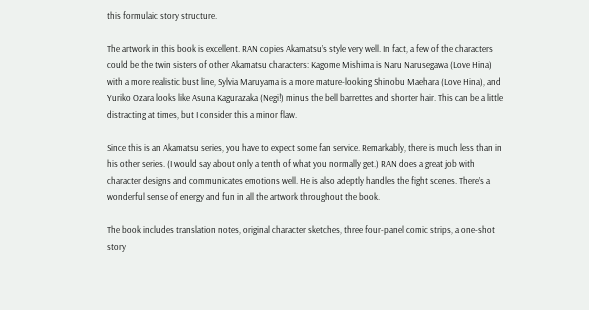this formulaic story structure.

The artwork in this book is excellent. RAN copies Akamatsu’s style very well. In fact, a few of the characters could be the twin sisters of other Akamatsu characters: Kagome Mishima is Naru Narusegawa (Love Hina) with a more realistic bust line, Sylvia Maruyama is a more mature-looking Shinobu Maehara (Love Hina), and Yuriko Ozara looks like Asuna Kagurazaka (Negi!) minus the bell barrettes and shorter hair. This can be a little distracting at times, but I consider this a minor flaw.

Since this is an Akamatsu series, you have to expect some fan service. Remarkably, there is much less than in his other series. (I would say about only a tenth of what you normally get.) RAN does a great job with character designs and communicates emotions well. He is also adeptly handles the fight scenes. There’s a wonderful sense of energy and fun in all the artwork throughout the book.

The book includes translation notes, original character sketches, three four-panel comic strips, a one-shot story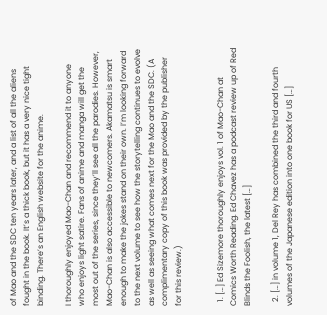of Mao and the SDC ten years later, and a list of all the aliens fought in the book. It’s a thick book, but it has a very nice tight binding. There’s an English website for the anime.

I thoroughly enjoyed Mao-Chan and recommend it to anyone who enjoys light satire. Fans of anime and manga will get the most out of the series, since they’ll see all the parodies. However, Mao-Chan is also accessible to newcomers. Akamatsu is smart enough to make the jokes stand on their own. I’m looking forward to the next volume to see how the storytelling continues to evolve as well as seeing what comes next for the Mao and the SDC. (A complimentary copy of this book was provided by the publisher for this review.)


  1. […] Ed Sizemore thoroughly enjoys vol. 1 of Mao-Chan at Comics Worth Reading. Ed Chavez has a podcast review up of Red Blinds the Foolish, the latest […]

  2. […] in volume 1, Del Rey has combined the third and fourth volumes of the Japanese edition into one book for US […]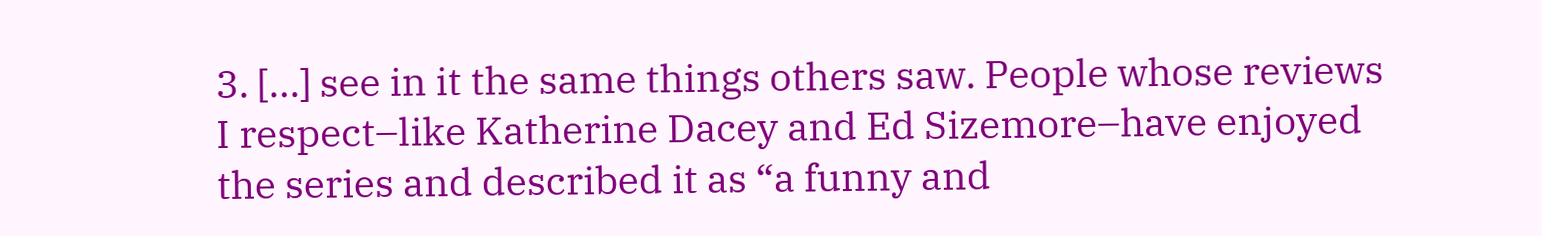3. […] see in it the same things others saw. People whose reviews I respect–like Katherine Dacey and Ed Sizemore–have enjoyed the series and described it as “a funny and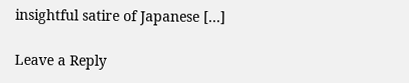insightful satire of Japanese […]

Leave a Reply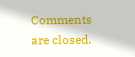Comments are closed.